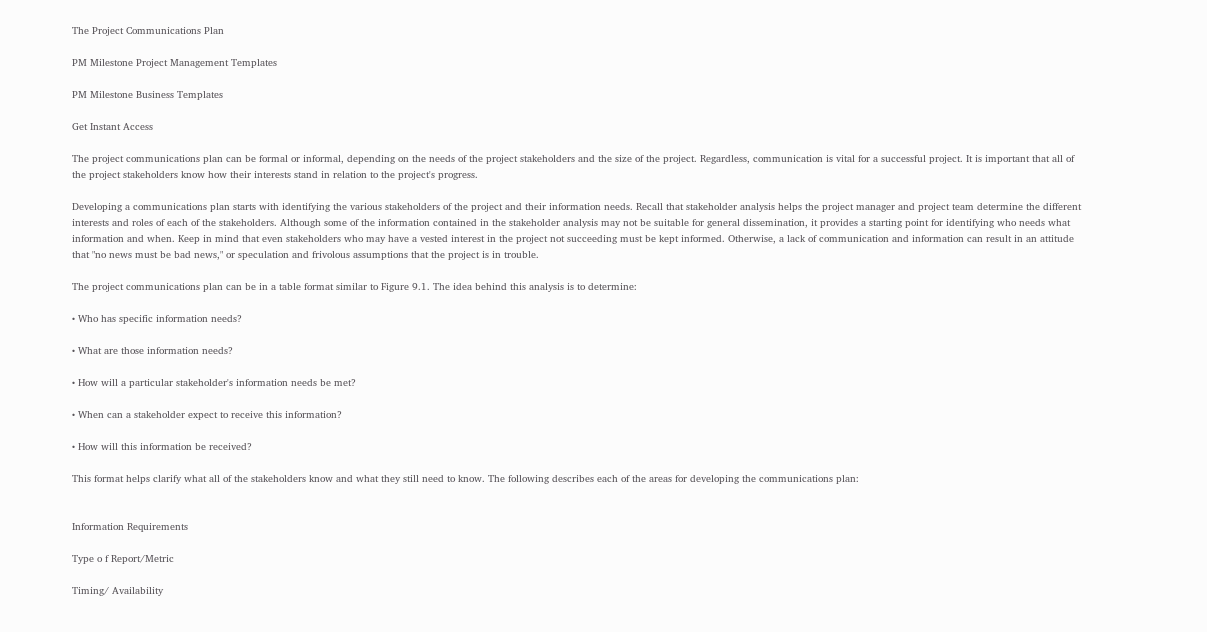The Project Communications Plan

PM Milestone Project Management Templates

PM Milestone Business Templates

Get Instant Access

The project communications plan can be formal or informal, depending on the needs of the project stakeholders and the size of the project. Regardless, communication is vital for a successful project. It is important that all of the project stakeholders know how their interests stand in relation to the project's progress.

Developing a communications plan starts with identifying the various stakeholders of the project and their information needs. Recall that stakeholder analysis helps the project manager and project team determine the different interests and roles of each of the stakeholders. Although some of the information contained in the stakeholder analysis may not be suitable for general dissemination, it provides a starting point for identifying who needs what information and when. Keep in mind that even stakeholders who may have a vested interest in the project not succeeding must be kept informed. Otherwise, a lack of communication and information can result in an attitude that "no news must be bad news," or speculation and frivolous assumptions that the project is in trouble.

The project communications plan can be in a table format similar to Figure 9.1. The idea behind this analysis is to determine:

• Who has specific information needs?

• What are those information needs?

• How will a particular stakeholder's information needs be met?

• When can a stakeholder expect to receive this information?

• How will this information be received?

This format helps clarify what all of the stakeholders know and what they still need to know. The following describes each of the areas for developing the communications plan:


Information Requirements

Type o f Report/Metric

Timing/ Availability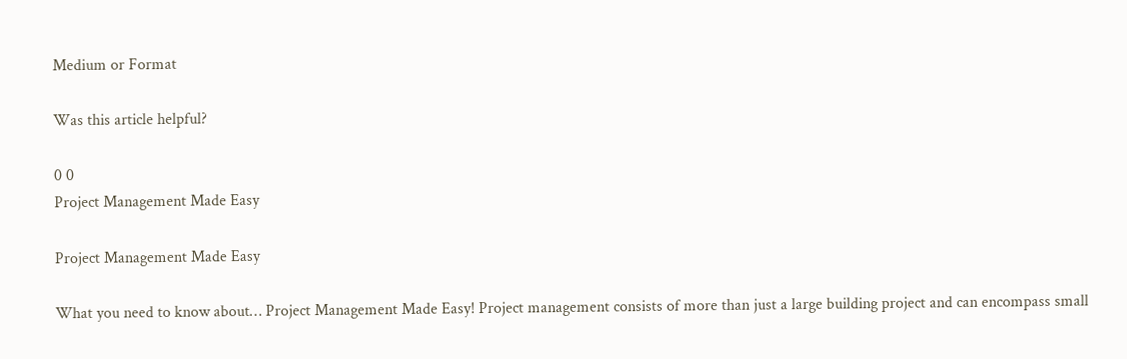Medium or Format

Was this article helpful?

0 0
Project Management Made Easy

Project Management Made Easy

What you need to know about… Project Management Made Easy! Project management consists of more than just a large building project and can encompass small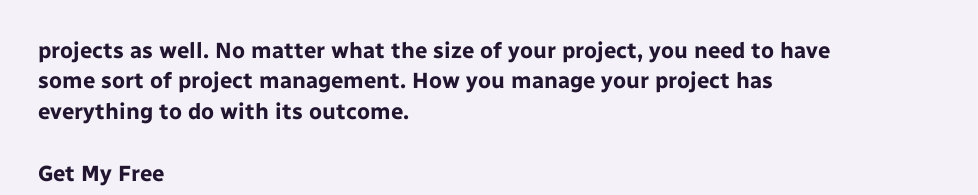projects as well. No matter what the size of your project, you need to have some sort of project management. How you manage your project has everything to do with its outcome.

Get My Free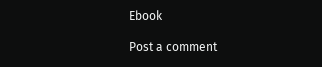Ebook

Post a comment